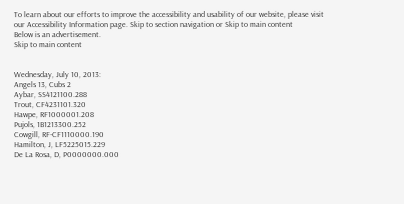To learn about our efforts to improve the accessibility and usability of our website, please visit our Accessibility Information page. Skip to section navigation or Skip to main content
Below is an advertisement.
Skip to main content


Wednesday, July 10, 2013:
Angels 13, Cubs 2
Aybar, SS4121100.288
Trout, CF4231101.320
Hawpe, RF1000001.208
Pujols, 1B1213300.252
Cowgill, RF-CF1110000.190
Hamilton, J, LF5225015.229
De La Rosa, D, P0000000.000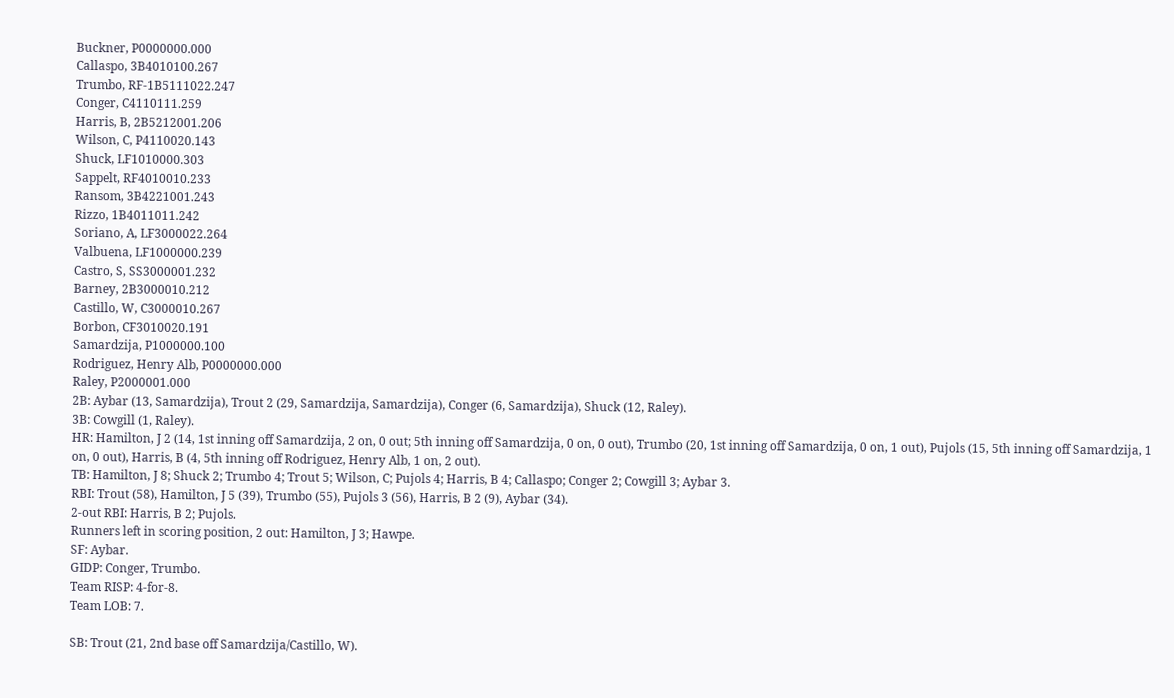Buckner, P0000000.000
Callaspo, 3B4010100.267
Trumbo, RF-1B5111022.247
Conger, C4110111.259
Harris, B, 2B5212001.206
Wilson, C, P4110020.143
Shuck, LF1010000.303
Sappelt, RF4010010.233
Ransom, 3B4221001.243
Rizzo, 1B4011011.242
Soriano, A, LF3000022.264
Valbuena, LF1000000.239
Castro, S, SS3000001.232
Barney, 2B3000010.212
Castillo, W, C3000010.267
Borbon, CF3010020.191
Samardzija, P1000000.100
Rodriguez, Henry Alb, P0000000.000
Raley, P2000001.000
2B: Aybar (13, Samardzija), Trout 2 (29, Samardzija, Samardzija), Conger (6, Samardzija), Shuck (12, Raley).
3B: Cowgill (1, Raley).
HR: Hamilton, J 2 (14, 1st inning off Samardzija, 2 on, 0 out; 5th inning off Samardzija, 0 on, 0 out), Trumbo (20, 1st inning off Samardzija, 0 on, 1 out), Pujols (15, 5th inning off Samardzija, 1 on, 0 out), Harris, B (4, 5th inning off Rodriguez, Henry Alb, 1 on, 2 out).
TB: Hamilton, J 8; Shuck 2; Trumbo 4; Trout 5; Wilson, C; Pujols 4; Harris, B 4; Callaspo; Conger 2; Cowgill 3; Aybar 3.
RBI: Trout (58), Hamilton, J 5 (39), Trumbo (55), Pujols 3 (56), Harris, B 2 (9), Aybar (34).
2-out RBI: Harris, B 2; Pujols.
Runners left in scoring position, 2 out: Hamilton, J 3; Hawpe.
SF: Aybar.
GIDP: Conger, Trumbo.
Team RISP: 4-for-8.
Team LOB: 7.

SB: Trout (21, 2nd base off Samardzija/Castillo, W).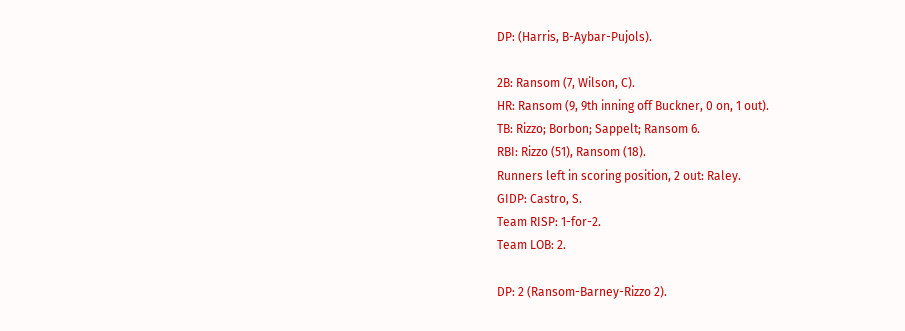DP: (Harris, B-Aybar-Pujols).

2B: Ransom (7, Wilson, C).
HR: Ransom (9, 9th inning off Buckner, 0 on, 1 out).
TB: Rizzo; Borbon; Sappelt; Ransom 6.
RBI: Rizzo (51), Ransom (18).
Runners left in scoring position, 2 out: Raley.
GIDP: Castro, S.
Team RISP: 1-for-2.
Team LOB: 2.

DP: 2 (Ransom-Barney-Rizzo 2).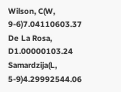Wilson, C(W, 9-6)7.04110603.37
De La Rosa, D1.00000103.24
Samardzija(L, 5-9)4.29992544.06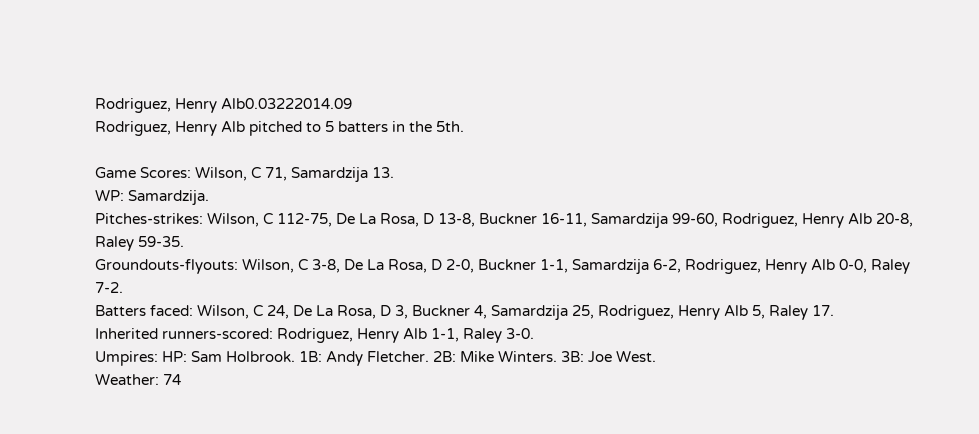Rodriguez, Henry Alb0.03222014.09
Rodriguez, Henry Alb pitched to 5 batters in the 5th.

Game Scores: Wilson, C 71, Samardzija 13.
WP: Samardzija.
Pitches-strikes: Wilson, C 112-75, De La Rosa, D 13-8, Buckner 16-11, Samardzija 99-60, Rodriguez, Henry Alb 20-8, Raley 59-35.
Groundouts-flyouts: Wilson, C 3-8, De La Rosa, D 2-0, Buckner 1-1, Samardzija 6-2, Rodriguez, Henry Alb 0-0, Raley 7-2.
Batters faced: Wilson, C 24, De La Rosa, D 3, Buckner 4, Samardzija 25, Rodriguez, Henry Alb 5, Raley 17.
Inherited runners-scored: Rodriguez, Henry Alb 1-1, Raley 3-0.
Umpires: HP: Sam Holbrook. 1B: Andy Fletcher. 2B: Mike Winters. 3B: Joe West.
Weather: 74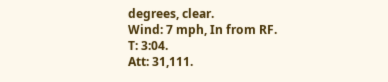degrees, clear.
Wind: 7 mph, In from RF.
T: 3:04.
Att: 31,111.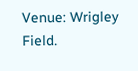Venue: Wrigley Field.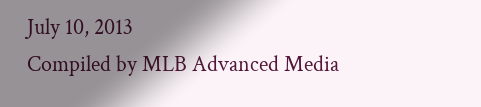July 10, 2013
Compiled by MLB Advanced Media